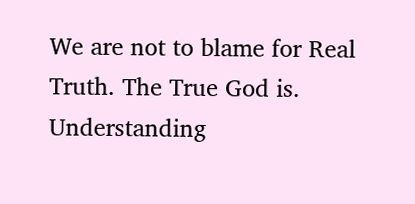We are not to blame for Real Truth. The True God is. Understanding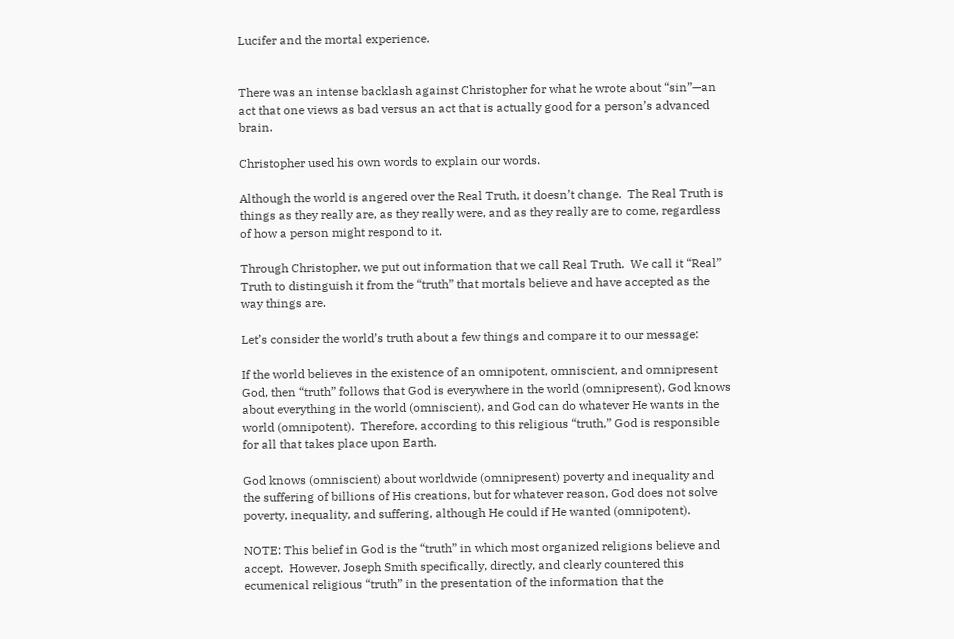Lucifer and the mortal experience.


There was an intense backlash against Christopher for what he wrote about “sin”—an act that one views as bad versus an act that is actually good for a person’s advanced brain.

Christopher used his own words to explain our words.

Although the world is angered over the Real Truth, it doesn’t change.  The Real Truth is things as they really are, as they really were, and as they really are to come, regardless of how a person might respond to it.

Through Christopher, we put out information that we call Real Truth.  We call it “Real” Truth to distinguish it from the “truth” that mortals believe and have accepted as the way things are.

Let’s consider the world’s truth about a few things and compare it to our message:

If the world believes in the existence of an omnipotent, omniscient, and omnipresent God, then “truth” follows that God is everywhere in the world (omnipresent), God knows about everything in the world (omniscient), and God can do whatever He wants in the world (omnipotent).  Therefore, according to this religious “truth,” God is responsible for all that takes place upon Earth.

God knows (omniscient) about worldwide (omnipresent) poverty and inequality and the suffering of billions of His creations, but for whatever reason, God does not solve poverty, inequality, and suffering, although He could if He wanted (omnipotent).

NOTE: This belief in God is the “truth” in which most organized religions believe and accept.  However, Joseph Smith specifically, directly, and clearly countered this ecumenical religious “truth” in the presentation of the information that the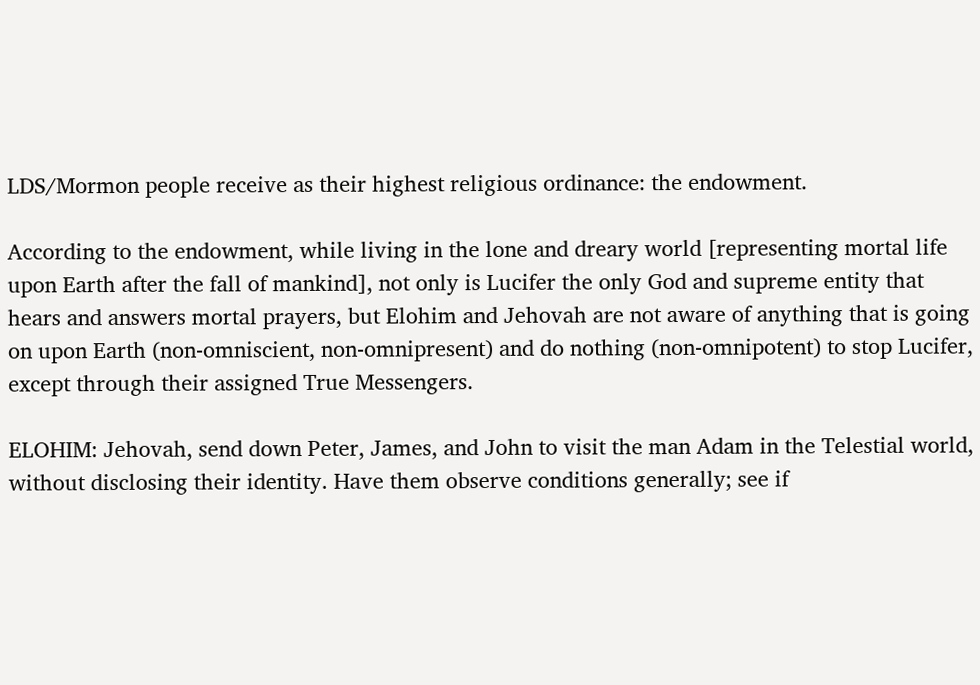LDS/Mormon people receive as their highest religious ordinance: the endowment.

According to the endowment, while living in the lone and dreary world [representing mortal life upon Earth after the fall of mankind], not only is Lucifer the only God and supreme entity that hears and answers mortal prayers, but Elohim and Jehovah are not aware of anything that is going on upon Earth (non-omniscient, non-omnipresent) and do nothing (non-omnipotent) to stop Lucifer, except through their assigned True Messengers.

ELOHIM: Jehovah, send down Peter, James, and John to visit the man Adam in the Telestial world, without disclosing their identity. Have them observe conditions generally; see if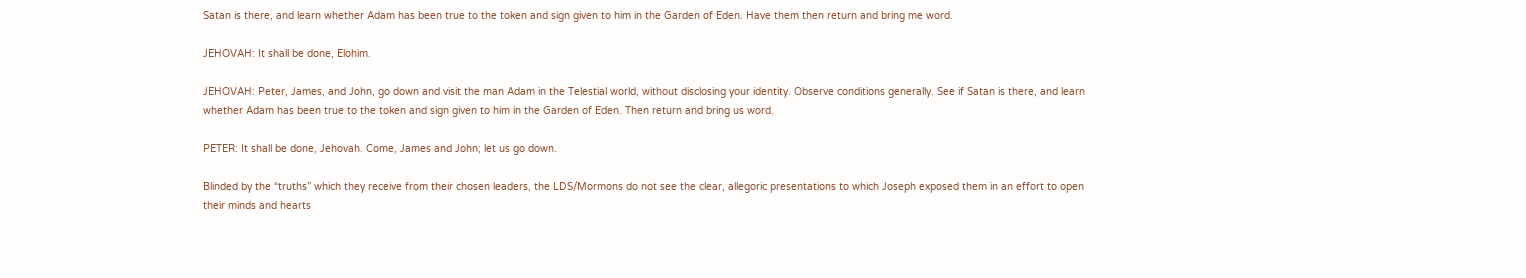Satan is there, and learn whether Adam has been true to the token and sign given to him in the Garden of Eden. Have them then return and bring me word.

JEHOVAH: It shall be done, Elohim.

JEHOVAH: Peter, James, and John, go down and visit the man Adam in the Telestial world, without disclosing your identity. Observe conditions generally. See if Satan is there, and learn whether Adam has been true to the token and sign given to him in the Garden of Eden. Then return and bring us word.

PETER: It shall be done, Jehovah. Come, James and John; let us go down.

Blinded by the “truths” which they receive from their chosen leaders, the LDS/Mormons do not see the clear, allegoric presentations to which Joseph exposed them in an effort to open their minds and hearts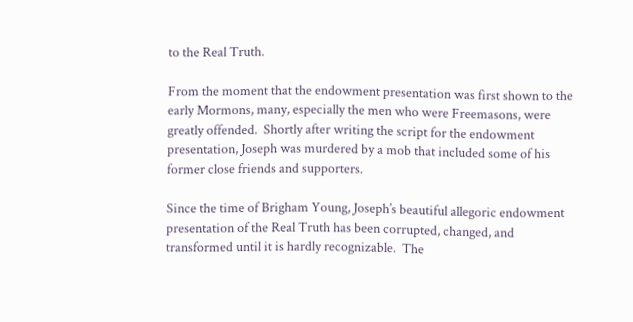to the Real Truth.

From the moment that the endowment presentation was first shown to the early Mormons, many, especially the men who were Freemasons, were greatly offended.  Shortly after writing the script for the endowment presentation, Joseph was murdered by a mob that included some of his former close friends and supporters.

Since the time of Brigham Young, Joseph’s beautiful allegoric endowment presentation of the Real Truth has been corrupted, changed, and transformed until it is hardly recognizable.  The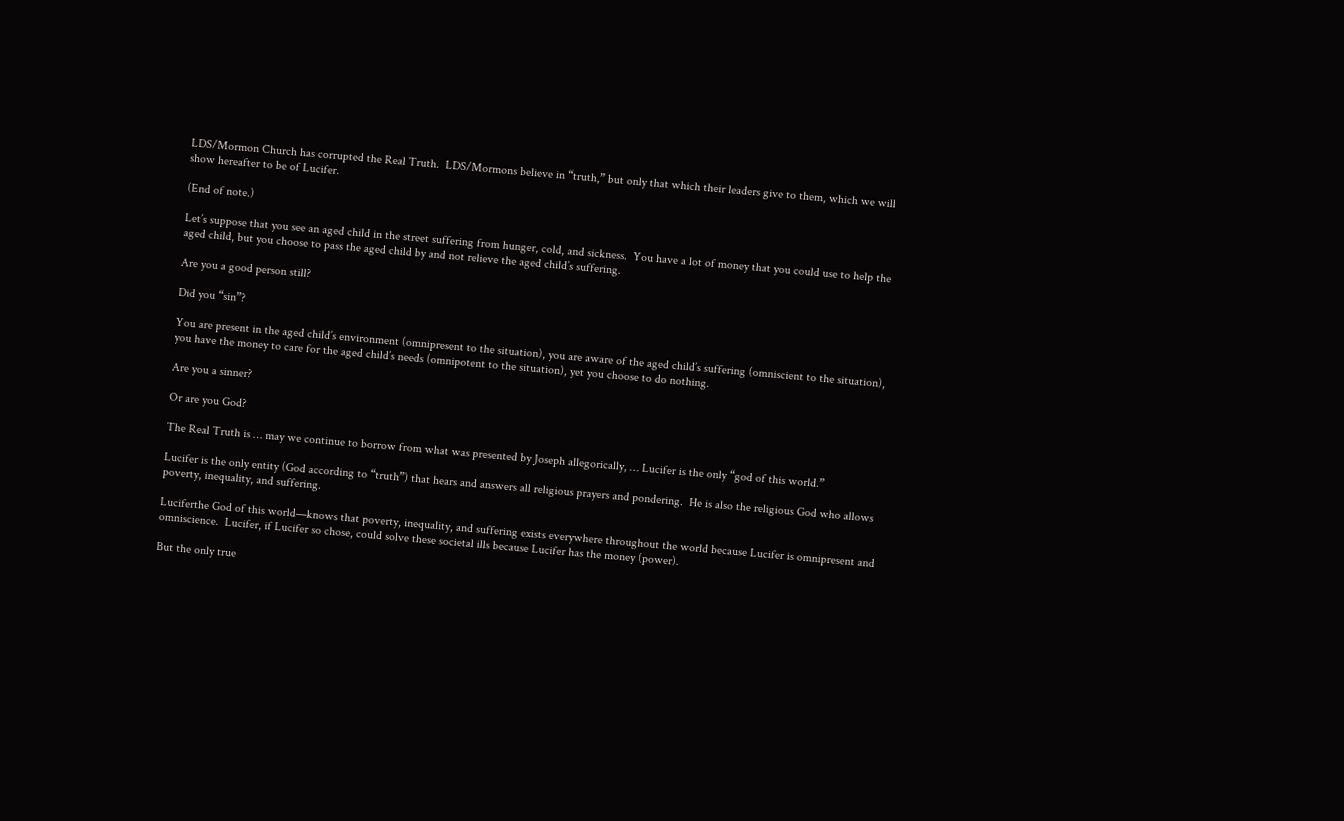LDS/Mormon Church has corrupted the Real Truth.  LDS/Mormons believe in “truth,” but only that which their leaders give to them, which we will show hereafter to be of Lucifer.

(End of note.)

Let’s suppose that you see an aged child in the street suffering from hunger, cold, and sickness.  You have a lot of money that you could use to help the aged child, but you choose to pass the aged child by and not relieve the aged child’s suffering.

Are you a good person still?

Did you “sin”?

You are present in the aged child’s environment (omnipresent to the situation), you are aware of the aged child’s suffering (omniscient to the situation), you have the money to care for the aged child’s needs (omnipotent to the situation), yet you choose to do nothing.

Are you a sinner?

Or are you God?

The Real Truth is … may we continue to borrow from what was presented by Joseph allegorically, … Lucifer is the only “god of this world.”

Lucifer is the only entity (God according to “truth”) that hears and answers all religious prayers and pondering.  He is also the religious God who allows poverty, inequality, and suffering.

Luciferthe God of this world—knows that poverty, inequality, and suffering exists everywhere throughout the world because Lucifer is omnipresent and omniscience.  Lucifer, if Lucifer so chose, could solve these societal ills because Lucifer has the money (power).

But the only true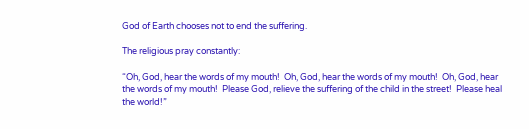God of Earth chooses not to end the suffering.

The religious pray constantly:

“Oh, God, hear the words of my mouth!  Oh, God, hear the words of my mouth!  Oh, God, hear the words of my mouth!  Please God, relieve the suffering of the child in the street!  Please heal the world!”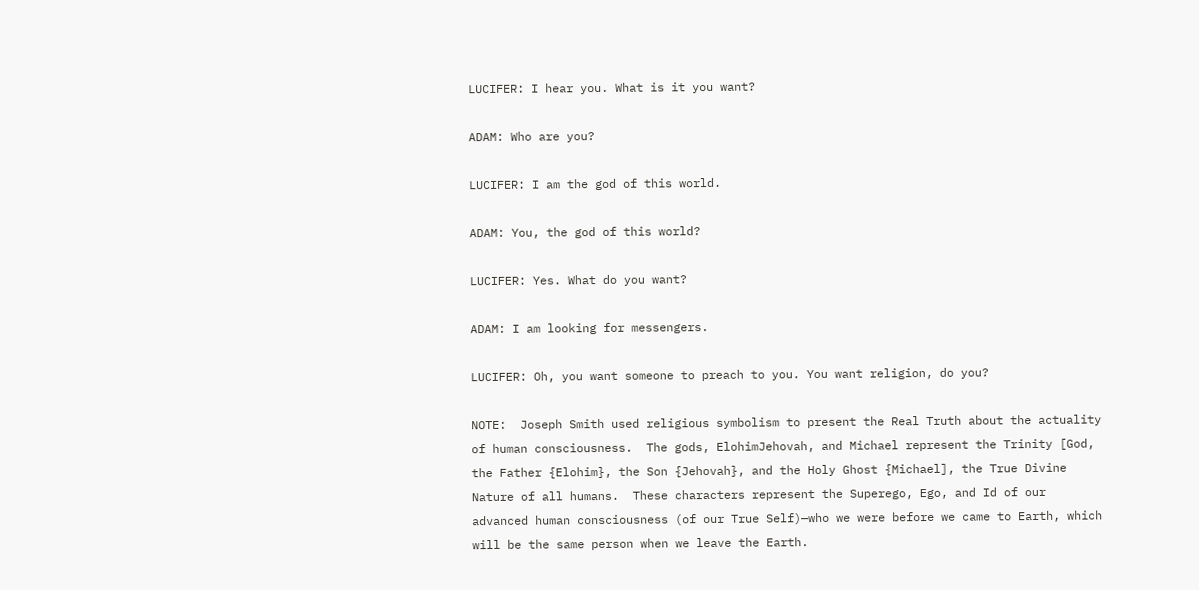LUCIFER: I hear you. What is it you want?

ADAM: Who are you?

LUCIFER: I am the god of this world.

ADAM: You, the god of this world?

LUCIFER: Yes. What do you want?

ADAM: I am looking for messengers.

LUCIFER: Oh, you want someone to preach to you. You want religion, do you?

NOTE:  Joseph Smith used religious symbolism to present the Real Truth about the actuality of human consciousness.  The gods, ElohimJehovah, and Michael represent the Trinity [God, the Father {Elohim}, the Son {Jehovah}, and the Holy Ghost {Michael], the True Divine Nature of all humans.  These characters represent the Superego, Ego, and Id of our advanced human consciousness (of our True Self)—who we were before we came to Earth, which will be the same person when we leave the Earth.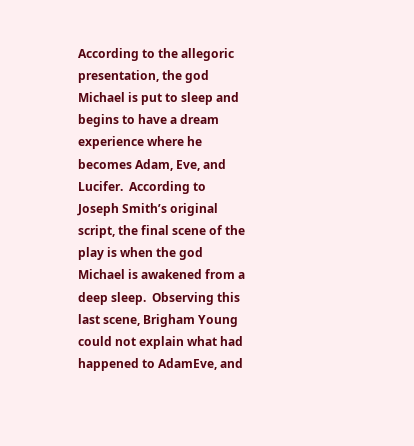According to the allegoric presentation, the god Michael is put to sleep and begins to have a dream experience where he becomes Adam, Eve, and Lucifer.  According to Joseph Smith’s original script, the final scene of the play is when the god Michael is awakened from a deep sleep.  Observing this last scene, Brigham Young could not explain what had happened to AdamEve, and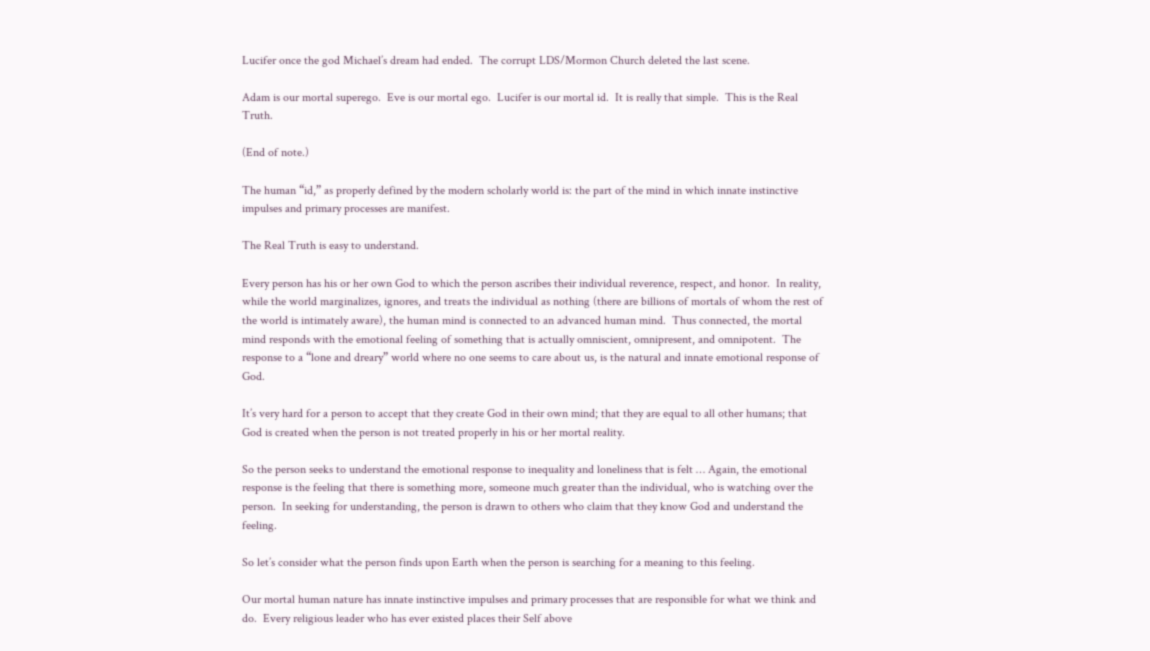Lucifer once the god Michael’s dream had ended.  The corrupt LDS/Mormon Church deleted the last scene.

Adam is our mortal superego.  Eve is our mortal ego.  Lucifer is our mortal id.  It is really that simple.  This is the Real Truth.

(End of note.)

The human “id,” as properly defined by the modern scholarly world is: the part of the mind in which innate instinctive impulses and primary processes are manifest.

The Real Truth is easy to understand.

Every person has his or her own God to which the person ascribes their individual reverence, respect, and honor.  In reality, while the world marginalizes, ignores, and treats the individual as nothing (there are billions of mortals of whom the rest of the world is intimately aware), the human mind is connected to an advanced human mind.  Thus connected, the mortal mind responds with the emotional feeling of something that is actually omniscient, omnipresent, and omnipotent.  The response to a “lone and dreary” world where no one seems to care about us, is the natural and innate emotional response of God.

It’s very hard for a person to accept that they create God in their own mind; that they are equal to all other humans; that God is created when the person is not treated properly in his or her mortal reality.

So the person seeks to understand the emotional response to inequality and loneliness that is felt … Again, the emotional response is the feeling that there is something more, someone much greater than the individual, who is watching over the person.  In seeking for understanding, the person is drawn to others who claim that they know God and understand the feeling.

So let’s consider what the person finds upon Earth when the person is searching for a meaning to this feeling.

Our mortal human nature has innate instinctive impulses and primary processes that are responsible for what we think and do.  Every religious leader who has ever existed places their Self above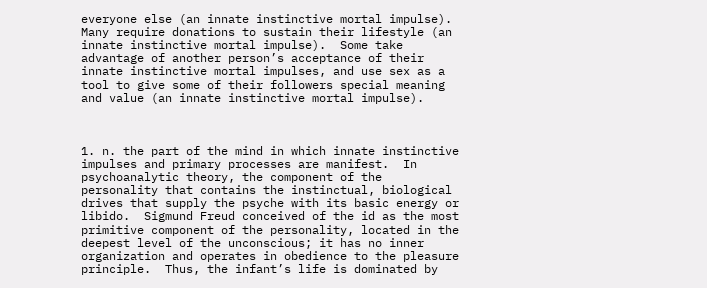everyone else (an innate instinctive mortal impulse).  Many require donations to sustain their lifestyle (an innate instinctive mortal impulse).  Some take advantage of another person’s acceptance of their innate instinctive mortal impulses, and use sex as a tool to give some of their followers special meaning and value (an innate instinctive mortal impulse).



1. n. the part of the mind in which innate instinctive impulses and primary processes are manifest.  In psychoanalytic theory, the component of the personality that contains the instinctual, biological drives that supply the psyche with its basic energy or libido.  Sigmund Freud conceived of the id as the most primitive component of the personality, located in the deepest level of the unconscious; it has no inner organization and operates in obedience to the pleasure principle.  Thus, the infant’s life is dominated by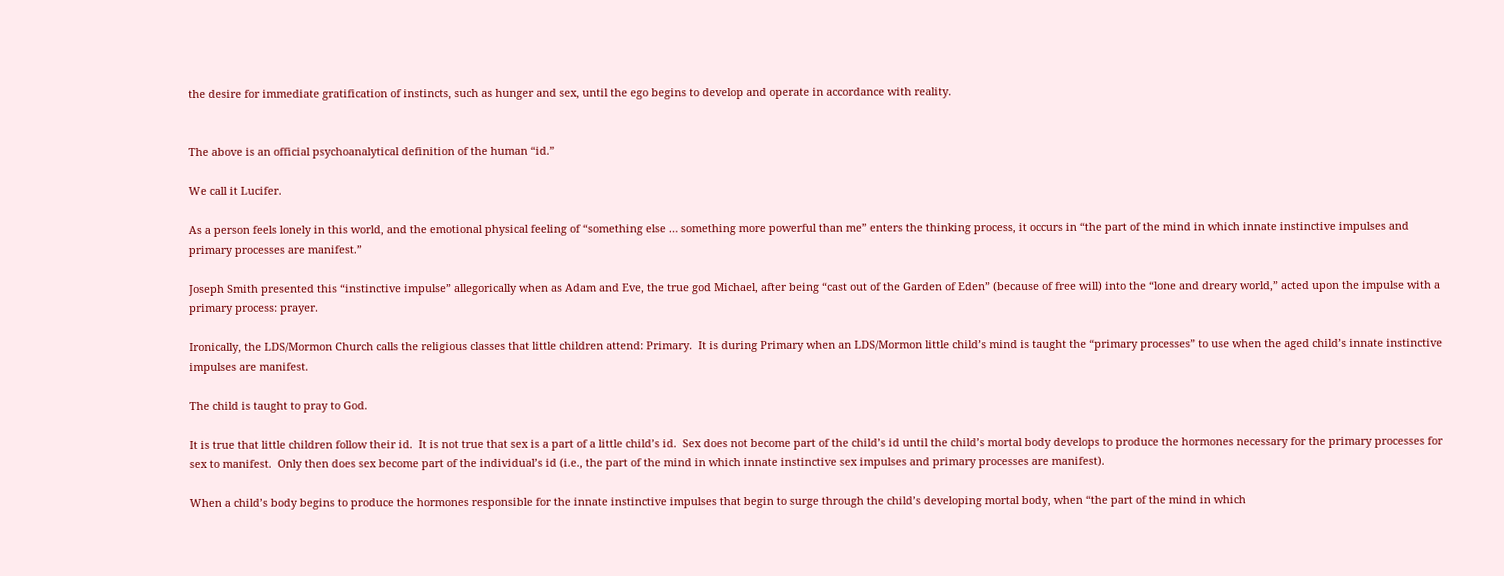the desire for immediate gratification of instincts, such as hunger and sex, until the ego begins to develop and operate in accordance with reality.


The above is an official psychoanalytical definition of the human “id.”

We call it Lucifer.

As a person feels lonely in this world, and the emotional physical feeling of “something else … something more powerful than me” enters the thinking process, it occurs in “the part of the mind in which innate instinctive impulses and primary processes are manifest.”

Joseph Smith presented this “instinctive impulse” allegorically when as Adam and Eve, the true god Michael, after being “cast out of the Garden of Eden” (because of free will) into the “lone and dreary world,” acted upon the impulse with a primary process: prayer.

Ironically, the LDS/Mormon Church calls the religious classes that little children attend: Primary.  It is during Primary when an LDS/Mormon little child’s mind is taught the “primary processes” to use when the aged child’s innate instinctive impulses are manifest.

The child is taught to pray to God.

It is true that little children follow their id.  It is not true that sex is a part of a little child’s id.  Sex does not become part of the child’s id until the child’s mortal body develops to produce the hormones necessary for the primary processes for sex to manifest.  Only then does sex become part of the individual’s id (i.e., the part of the mind in which innate instinctive sex impulses and primary processes are manifest).

When a child’s body begins to produce the hormones responsible for the innate instinctive impulses that begin to surge through the child’s developing mortal body, when “the part of the mind in which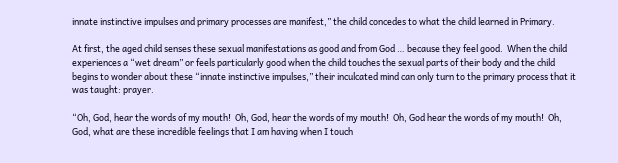innate instinctive impulses and primary processes are manifest,” the child concedes to what the child learned in Primary.

At first, the aged child senses these sexual manifestations as good and from God … because they feel good.  When the child experiences a “wet dream” or feels particularly good when the child touches the sexual parts of their body and the child begins to wonder about these “innate instinctive impulses,” their inculcated mind can only turn to the primary process that it was taught: prayer.

“Oh, God, hear the words of my mouth!  Oh, God, hear the words of my mouth!  Oh, God hear the words of my mouth!  Oh, God, what are these incredible feelings that I am having when I touch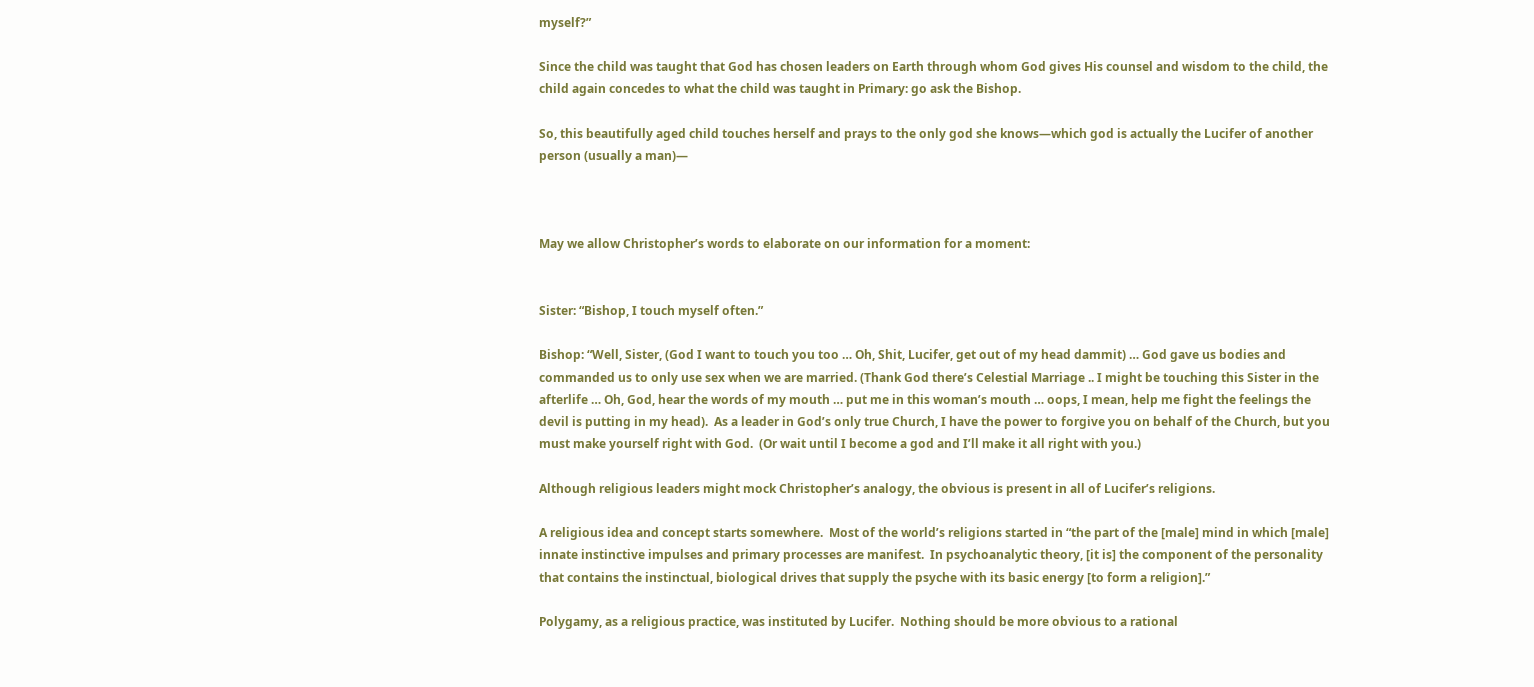myself?”

Since the child was taught that God has chosen leaders on Earth through whom God gives His counsel and wisdom to the child, the child again concedes to what the child was taught in Primary: go ask the Bishop.

So, this beautifully aged child touches herself and prays to the only god she knows—which god is actually the Lucifer of another person (usually a man)—



May we allow Christopher’s words to elaborate on our information for a moment:


Sister: “Bishop, I touch myself often.”

Bishop: “Well, Sister, (God I want to touch you too … Oh, Shit, Lucifer, get out of my head dammit) … God gave us bodies and commanded us to only use sex when we are married. (Thank God there’s Celestial Marriage .. I might be touching this Sister in the afterlife … Oh, God, hear the words of my mouth … put me in this woman’s mouth … oops, I mean, help me fight the feelings the devil is putting in my head).  As a leader in God’s only true Church, I have the power to forgive you on behalf of the Church, but you must make yourself right with God.  (Or wait until I become a god and I’ll make it all right with you.)

Although religious leaders might mock Christopher’s analogy, the obvious is present in all of Lucifer’s religions.

A religious idea and concept starts somewhere.  Most of the world’s religions started in “the part of the [male] mind in which [male] innate instinctive impulses and primary processes are manifest.  In psychoanalytic theory, [it is] the component of the personality that contains the instinctual, biological drives that supply the psyche with its basic energy [to form a religion].”

Polygamy, as a religious practice, was instituted by Lucifer.  Nothing should be more obvious to a rational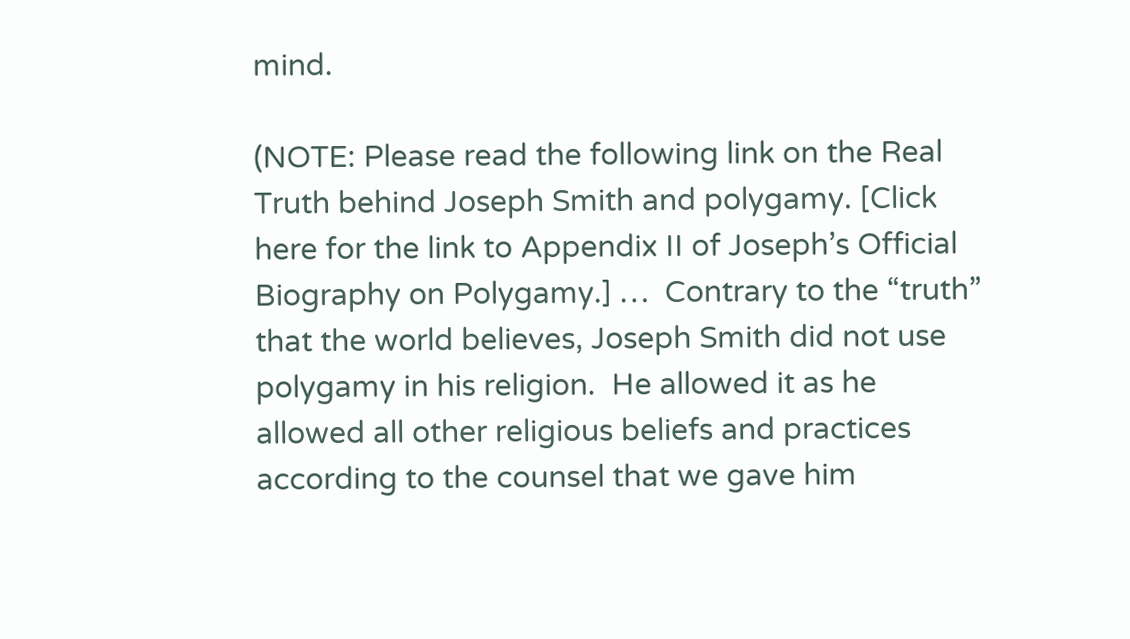mind.

(NOTE: Please read the following link on the Real Truth behind Joseph Smith and polygamy. [Click here for the link to Appendix II of Joseph’s Official Biography on Polygamy.] …  Contrary to the “truth” that the world believes, Joseph Smith did not use polygamy in his religion.  He allowed it as he allowed all other religious beliefs and practices according to the counsel that we gave him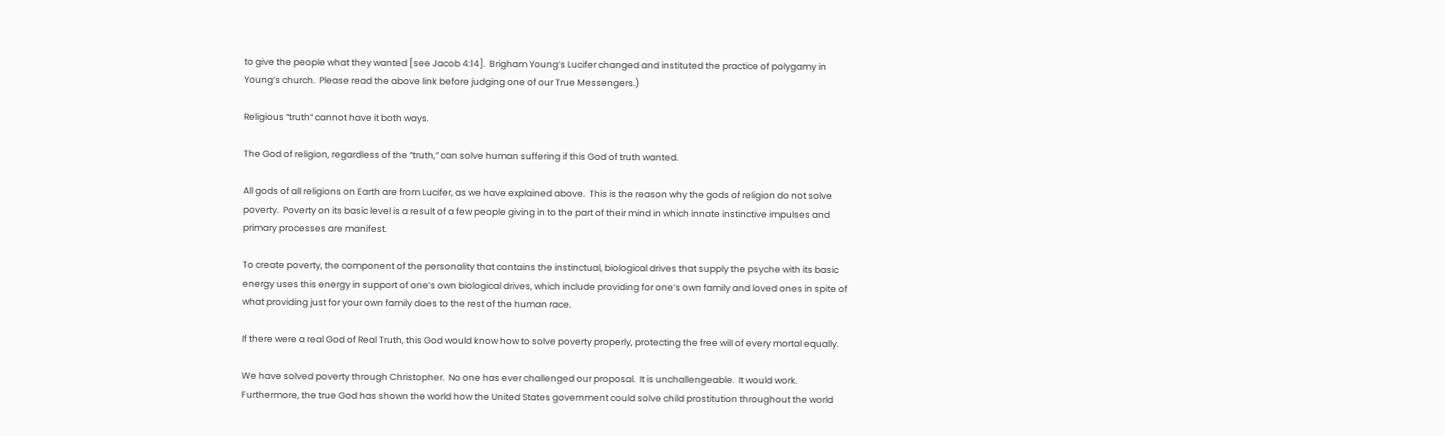to give the people what they wanted [see Jacob 4:14].  Brigham Young’s Lucifer changed and instituted the practice of polygamy in Young’s church.  Please read the above link before judging one of our True Messengers.)

Religious “truth” cannot have it both ways.

The God of religion, regardless of the “truth,” can solve human suffering if this God of truth wanted.

All gods of all religions on Earth are from Lucifer, as we have explained above.  This is the reason why the gods of religion do not solve poverty.  Poverty on its basic level is a result of a few people giving in to the part of their mind in which innate instinctive impulses and primary processes are manifest.

To create poverty, the component of the personality that contains the instinctual, biological drives that supply the psyche with its basic energy uses this energy in support of one’s own biological drives, which include providing for one’s own family and loved ones in spite of what providing just for your own family does to the rest of the human race.

If there were a real God of Real Truth, this God would know how to solve poverty properly, protecting the free will of every mortal equally.

We have solved poverty through Christopher.  No one has ever challenged our proposal.  It is unchallengeable.  It would work.  Furthermore, the true God has shown the world how the United States government could solve child prostitution throughout the world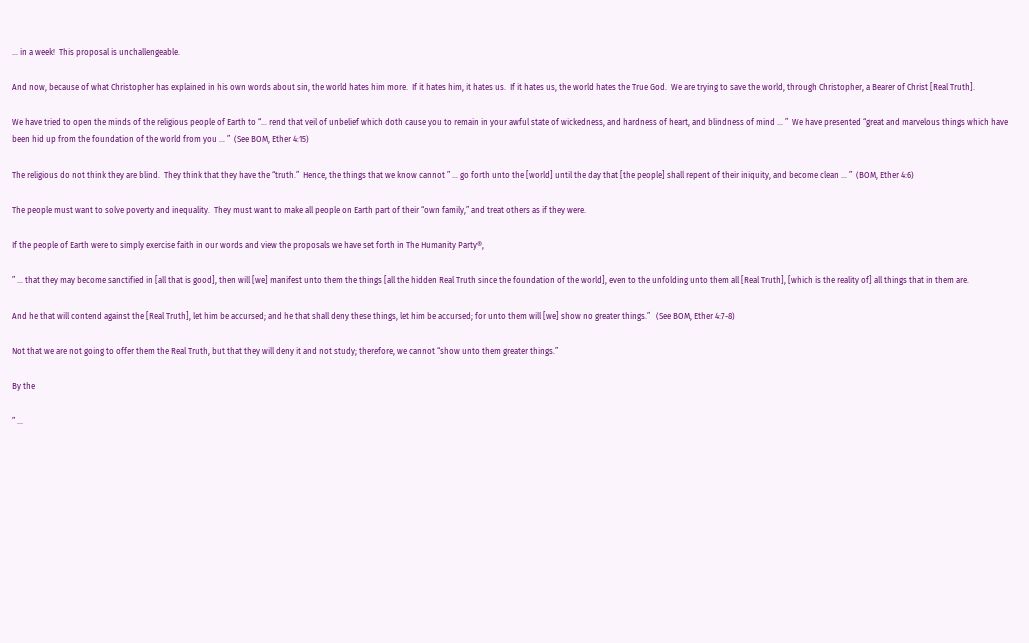… in a week!  This proposal is unchallengeable.

And now, because of what Christopher has explained in his own words about sin, the world hates him more.  If it hates him, it hates us.  If it hates us, the world hates the True God.  We are trying to save the world, through Christopher, a Bearer of Christ [Real Truth].

We have tried to open the minds of the religious people of Earth to “… rend that veil of unbelief which doth cause you to remain in your awful state of wickedness, and hardness of heart, and blindness of mind … ”  We have presented “great and marvelous things which have been hid up from the foundation of the world from you … ”  (See BOM, Ether 4:15)

The religious do not think they are blind.  They think that they have the “truth.”  Hence, the things that we know cannot ” … go forth unto the [world] until the day that [the people] shall repent of their iniquity, and become clean … ”  (BOM, Ether 4:6)

The people must want to solve poverty and inequality.  They must want to make all people on Earth part of their “own family,” and treat others as if they were.

If the people of Earth were to simply exercise faith in our words and view the proposals we have set forth in The Humanity Party®,

” … that they may become sanctified in [all that is good], then will [we] manifest unto them the things [all the hidden Real Truth since the foundation of the world], even to the unfolding unto them all [Real Truth], [which is the reality of] all things that in them are.

And he that will contend against the [Real Truth], let him be accursed; and he that shall deny these things, let him be accursed; for unto them will [we] show no greater things.”   (See BOM, Ether 4:7-8)

Not that we are not going to offer them the Real Truth, but that they will deny it and not study; therefore, we cannot “show unto them greater things.”

By the

” …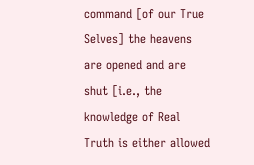command [of our True Selves] the heavens are opened and are shut [i.e., the knowledge of Real Truth is either allowed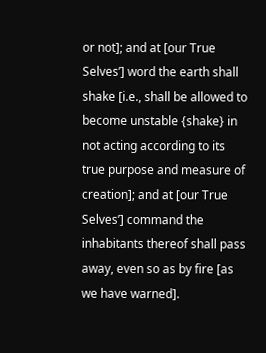or not]; and at [our True Selves’] word the earth shall shake [i.e., shall be allowed to become unstable {shake} in not acting according to its true purpose and measure of creation]; and at [our True Selves’] command the inhabitants thereof shall pass away, even so as by fire [as we have warned].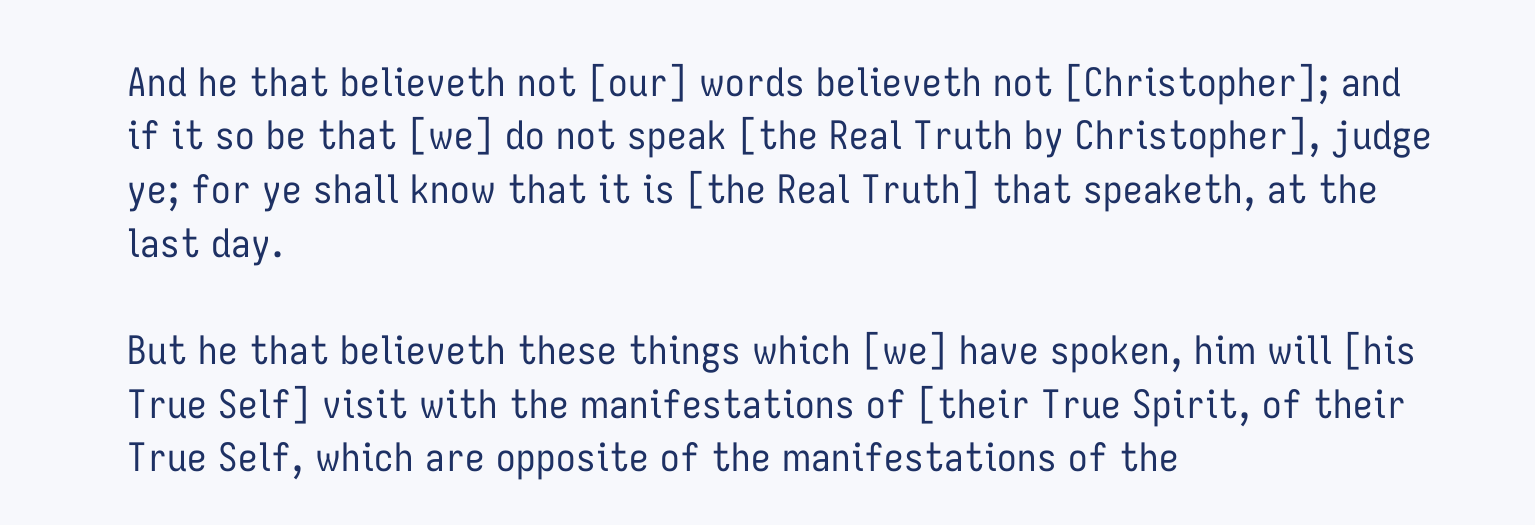And he that believeth not [our] words believeth not [Christopher]; and if it so be that [we] do not speak [the Real Truth by Christopher], judge ye; for ye shall know that it is [the Real Truth] that speaketh, at the last day.

But he that believeth these things which [we] have spoken, him will [his True Self] visit with the manifestations of [their True Spirit, of their True Self, which are opposite of the manifestations of the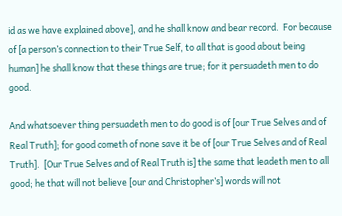id as we have explained above], and he shall know and bear record.  For because of [a person’s connection to their True Self, to all that is good about being human] he shall know that these things are true; for it persuadeth men to do good.

And whatsoever thing persuadeth men to do good is of [our True Selves and of Real Truth]; for good cometh of none save it be of [our True Selves and of Real Truth].  [Our True Selves and of Real Truth is] the same that leadeth men to all good; he that will not believe [our and Christopher’s] words will not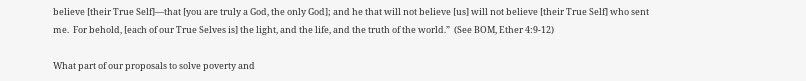believe [their True Self]—that [you are truly a God, the only God]; and he that will not believe [us] will not believe [their True Self] who sent me.  For behold, [each of our True Selves is] the light, and the life, and the truth of the world.”  (See BOM, Ether 4:9-12)

What part of our proposals to solve poverty and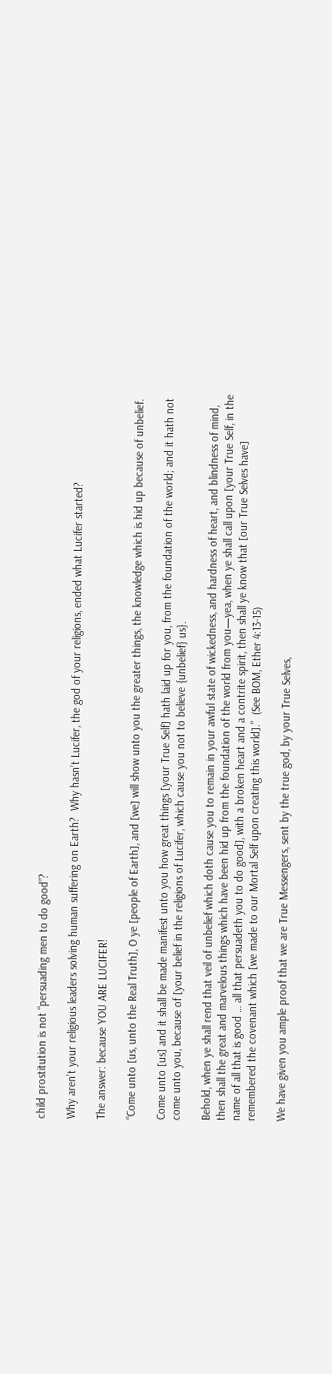child prostitution is not “persuading men to do good”?

Why aren’t your religious leaders solving human suffering on Earth?  Why hasn’t Lucifer, the god of your religions, ended what Lucifer started?

The answer: because YOU ARE LUCIFER!

“Come unto [us, unto the Real Truth], O ye [people of Earth], and [we] will show unto you the greater things, the knowledge which is hid up because of unbelief.

Come unto [us] and it shall be made manifest unto you how great things [your True Self] hath laid up for you, from the foundation of the world; and it hath not come unto you, because of [your belief in the religions of Lucifer, which cause you not to believe {unbelief} us}.

Behold, when ye shall rend that veil of unbelief which doth cause you to remain in your awful state of wickedness, and hardness of heart, and blindness of mind, then shall the great and marvelous things which have been hid up from the foundation of the world from you—yea, when ye shall call upon [your True Self, in the name of all that is good … all that persuadeth you to do good], with a broken heart and a contrite spirit, then shall ye know that [our True Selves have] remembered the covenant which [we made to our Mortal Self upon creating this world].”  (See BOM, Ether 4:13-15)

We have given you ample proof that we are True Messengers, sent by the true god, by your True Selves,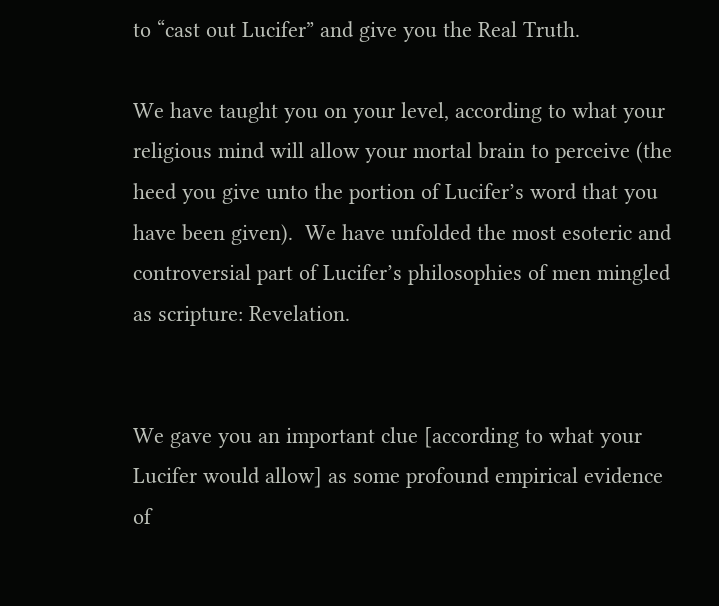to “cast out Lucifer” and give you the Real Truth.

We have taught you on your level, according to what your religious mind will allow your mortal brain to perceive (the heed you give unto the portion of Lucifer’s word that you have been given).  We have unfolded the most esoteric and controversial part of Lucifer’s philosophies of men mingled as scripture: Revelation.


We gave you an important clue [according to what your Lucifer would allow] as some profound empirical evidence of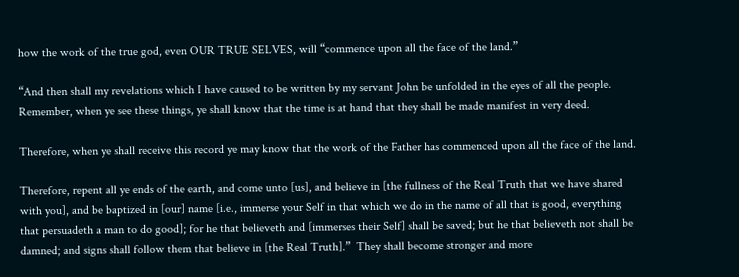how the work of the true god, even OUR TRUE SELVES, will “commence upon all the face of the land.”

“And then shall my revelations which I have caused to be written by my servant John be unfolded in the eyes of all the people. Remember, when ye see these things, ye shall know that the time is at hand that they shall be made manifest in very deed.

Therefore, when ye shall receive this record ye may know that the work of the Father has commenced upon all the face of the land.

Therefore, repent all ye ends of the earth, and come unto [us], and believe in [the fullness of the Real Truth that we have shared with you], and be baptized in [our] name [i.e., immerse your Self in that which we do in the name of all that is good, everything that persuadeth a man to do good]; for he that believeth and [immerses their Self] shall be saved; but he that believeth not shall be damned; and signs shall follow them that believe in [the Real Truth].”  They shall become stronger and more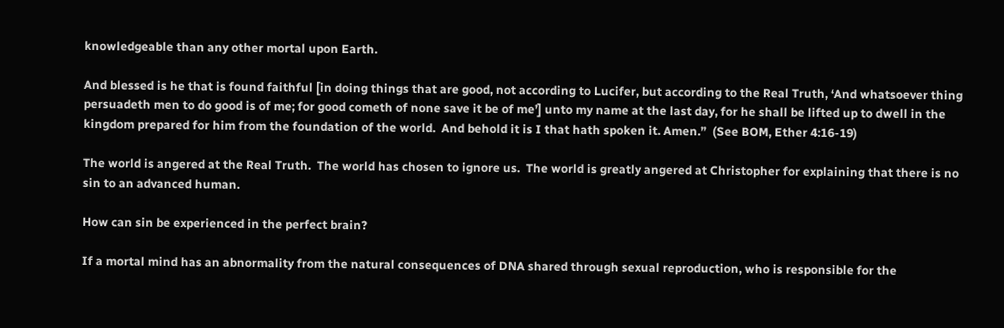knowledgeable than any other mortal upon Earth.

And blessed is he that is found faithful [in doing things that are good, not according to Lucifer, but according to the Real Truth, ‘And whatsoever thing persuadeth men to do good is of me; for good cometh of none save it be of me’] unto my name at the last day, for he shall be lifted up to dwell in the kingdom prepared for him from the foundation of the world.  And behold it is I that hath spoken it. Amen.”  (See BOM, Ether 4:16-19)

The world is angered at the Real Truth.  The world has chosen to ignore us.  The world is greatly angered at Christopher for explaining that there is no sin to an advanced human.

How can sin be experienced in the perfect brain?

If a mortal mind has an abnormality from the natural consequences of DNA shared through sexual reproduction, who is responsible for the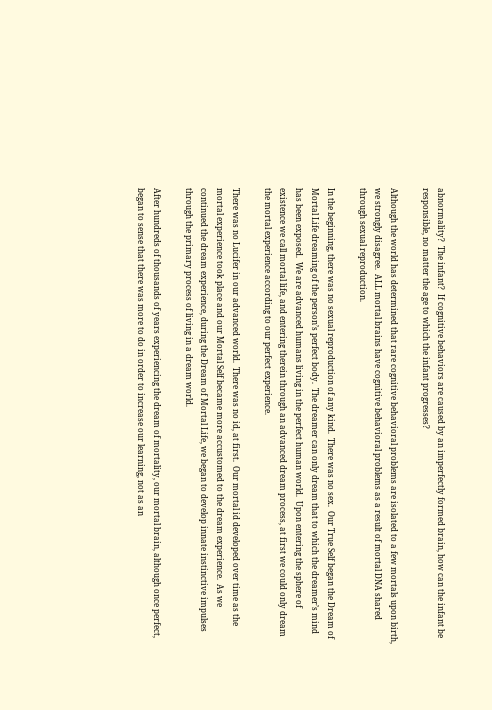abnormality?  The infant?  If cognitive behaviors are caused by an imperfectly formed brain, how can the infant be responsible, no matter the age to which the infant progresses?

Although the world has determined that rare cognitive behavioral problems are isolated to a few mortals upon birth, we strongly disagree.  ALL mortal brains have cognitive behavioral problems as a result of mortal DNA shared through sexual reproduction.

In the beginning, there was no sexual reproduction of any kind.  There was no sex.  Our True Self began the Dream of Mortal Life dreaming of the person’s perfect body.  The dreamer can only dream that to which the dreamer’s mind has been exposed.  We are advanced humans living in the perfect human world.  Upon entering the sphere of existence we call mortal life, and entering therein through an advanced dream process, at first we could only dream the mortal experience according to our perfect experience.

There was no Lucifer in our advanced world.  There was no id, at first.  Our mortal id developed over time as the mortal experience took place and our Mortal Self became more accustomed to the dream experience.  As we continued the dream experience, during the Dream of Mortal Life, we began to develop innate instinctive impulses through the primary process of living in a dream world.

After hundreds of thousands of years experiencing the dream of mortality, our mortal brain, although once perfect, began to sense that there was more to do in order to increase our learning, not as an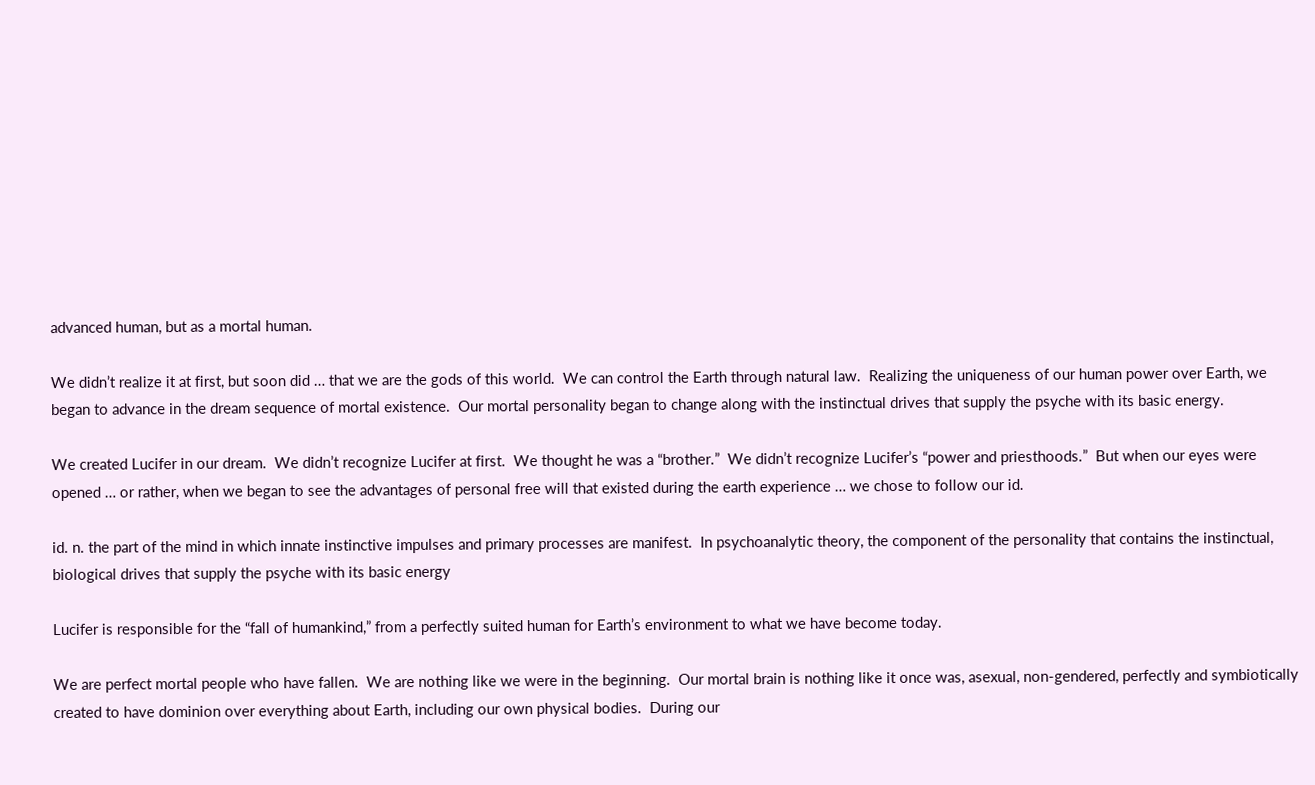advanced human, but as a mortal human.

We didn’t realize it at first, but soon did … that we are the gods of this world.  We can control the Earth through natural law.  Realizing the uniqueness of our human power over Earth, we began to advance in the dream sequence of mortal existence.  Our mortal personality began to change along with the instinctual drives that supply the psyche with its basic energy.

We created Lucifer in our dream.  We didn’t recognize Lucifer at first.  We thought he was a “brother.”  We didn’t recognize Lucifer’s “power and priesthoods.”  But when our eyes were opened … or rather, when we began to see the advantages of personal free will that existed during the earth experience … we chose to follow our id.

id. n. the part of the mind in which innate instinctive impulses and primary processes are manifest.  In psychoanalytic theory, the component of the personality that contains the instinctual, biological drives that supply the psyche with its basic energy

Lucifer is responsible for the “fall of humankind,” from a perfectly suited human for Earth’s environment to what we have become today.

We are perfect mortal people who have fallen.  We are nothing like we were in the beginning.  Our mortal brain is nothing like it once was, asexual, non-gendered, perfectly and symbiotically created to have dominion over everything about Earth, including our own physical bodies.  During our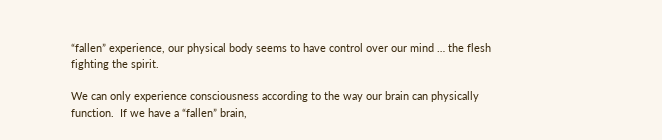“fallen” experience, our physical body seems to have control over our mind … the flesh fighting the spirit.

We can only experience consciousness according to the way our brain can physically function.  If we have a “fallen” brain,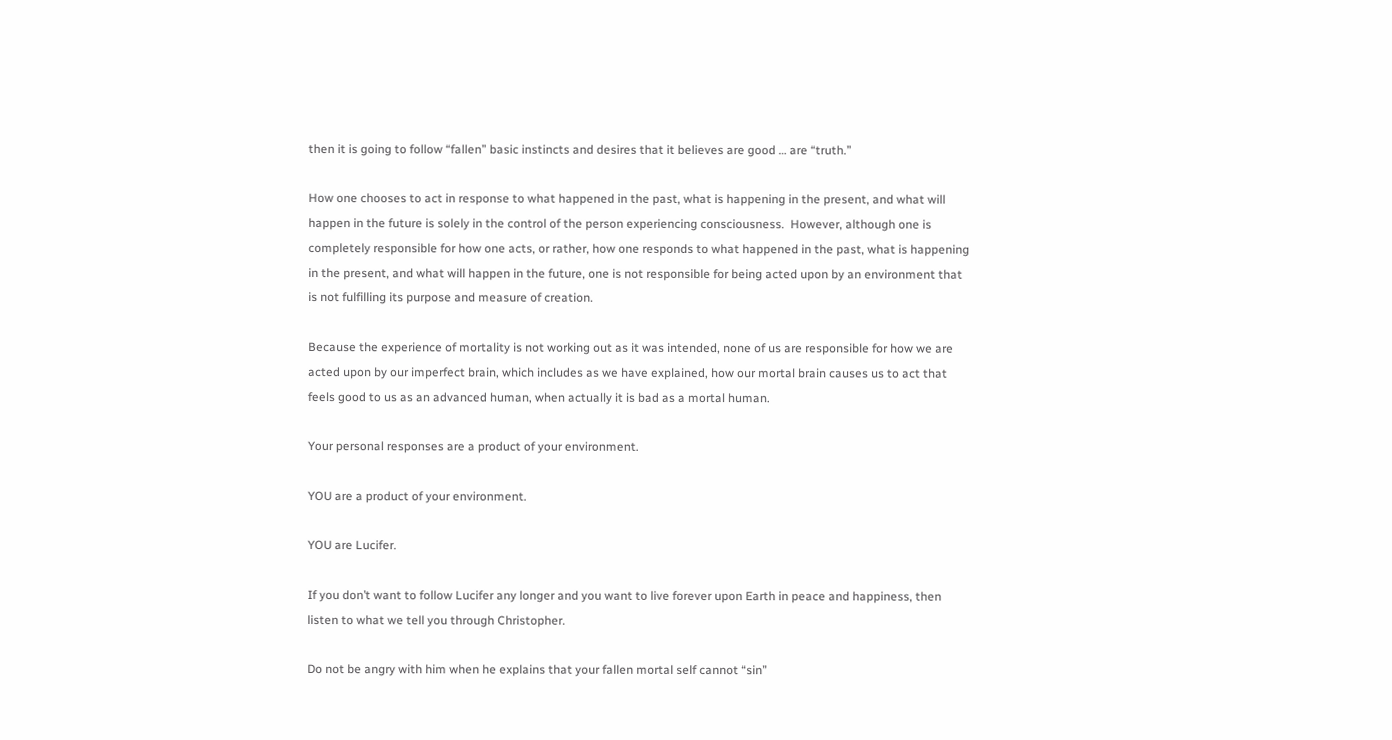then it is going to follow “fallen” basic instincts and desires that it believes are good … are “truth.”

How one chooses to act in response to what happened in the past, what is happening in the present, and what will happen in the future is solely in the control of the person experiencing consciousness.  However, although one is completely responsible for how one acts, or rather, how one responds to what happened in the past, what is happening in the present, and what will happen in the future, one is not responsible for being acted upon by an environment that is not fulfilling its purpose and measure of creation.

Because the experience of mortality is not working out as it was intended, none of us are responsible for how we are acted upon by our imperfect brain, which includes as we have explained, how our mortal brain causes us to act that feels good to us as an advanced human, when actually it is bad as a mortal human.

Your personal responses are a product of your environment.

YOU are a product of your environment.

YOU are Lucifer.

If you don’t want to follow Lucifer any longer and you want to live forever upon Earth in peace and happiness, then listen to what we tell you through Christopher.

Do not be angry with him when he explains that your fallen mortal self cannot “sin”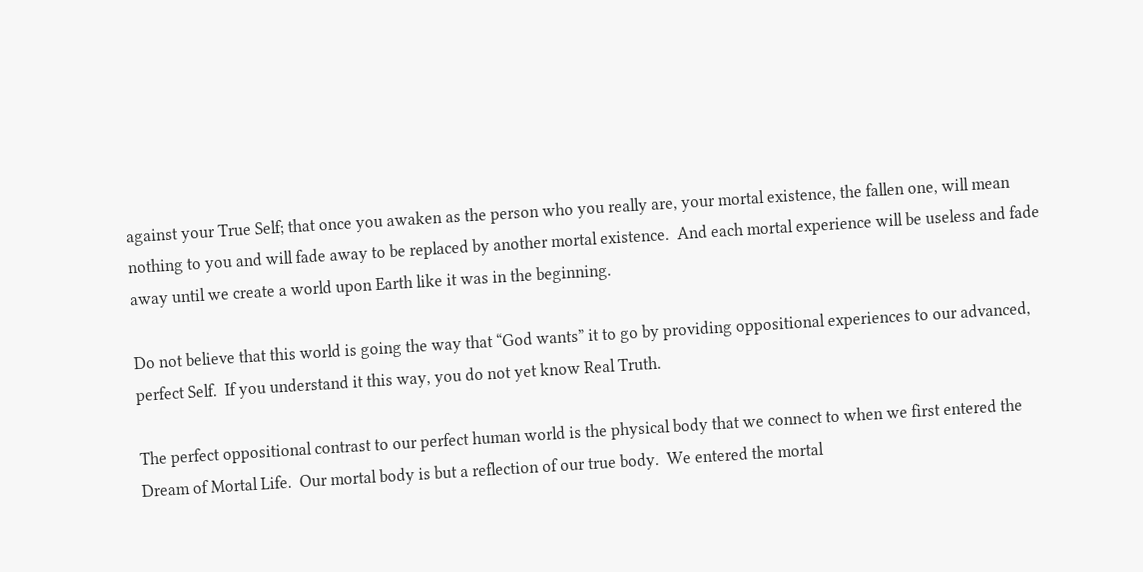against your True Self; that once you awaken as the person who you really are, your mortal existence, the fallen one, will mean nothing to you and will fade away to be replaced by another mortal existence.  And each mortal experience will be useless and fade away until we create a world upon Earth like it was in the beginning.

Do not believe that this world is going the way that “God wants” it to go by providing oppositional experiences to our advanced, perfect Self.  If you understand it this way, you do not yet know Real Truth.

The perfect oppositional contrast to our perfect human world is the physical body that we connect to when we first entered the Dream of Mortal Life.  Our mortal body is but a reflection of our true body.  We entered the mortal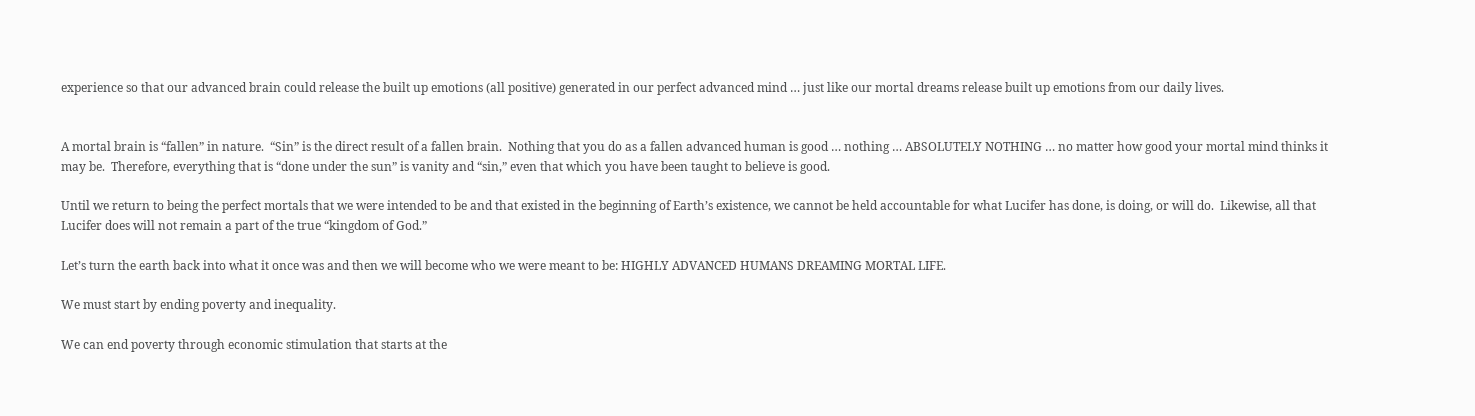experience so that our advanced brain could release the built up emotions (all positive) generated in our perfect advanced mind … just like our mortal dreams release built up emotions from our daily lives.


A mortal brain is “fallen” in nature.  “Sin” is the direct result of a fallen brain.  Nothing that you do as a fallen advanced human is good … nothing … ABSOLUTELY NOTHING … no matter how good your mortal mind thinks it may be.  Therefore, everything that is “done under the sun” is vanity and “sin,” even that which you have been taught to believe is good.

Until we return to being the perfect mortals that we were intended to be and that existed in the beginning of Earth’s existence, we cannot be held accountable for what Lucifer has done, is doing, or will do.  Likewise, all that Lucifer does will not remain a part of the true “kingdom of God.”

Let’s turn the earth back into what it once was and then we will become who we were meant to be: HIGHLY ADVANCED HUMANS DREAMING MORTAL LIFE.

We must start by ending poverty and inequality.

We can end poverty through economic stimulation that starts at the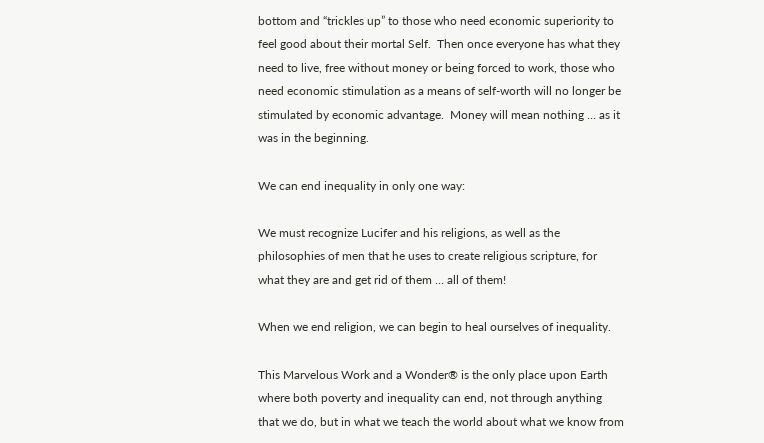bottom and “trickles up” to those who need economic superiority to feel good about their mortal Self.  Then once everyone has what they need to live, free without money or being forced to work, those who need economic stimulation as a means of self-worth will no longer be stimulated by economic advantage.  Money will mean nothing … as it was in the beginning.

We can end inequality in only one way:

We must recognize Lucifer and his religions, as well as the philosophies of men that he uses to create religious scripture, for what they are and get rid of them … all of them!

When we end religion, we can begin to heal ourselves of inequality.

This Marvelous Work and a Wonder® is the only place upon Earth where both poverty and inequality can end, not through anything that we do, but in what we teach the world about what we know from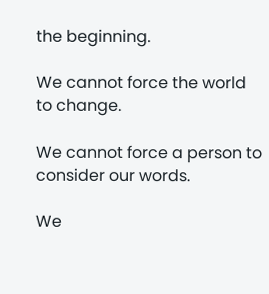the beginning.

We cannot force the world to change.

We cannot force a person to consider our words.

We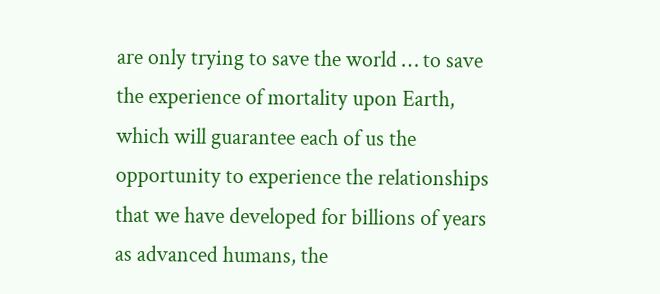are only trying to save the world … to save the experience of mortality upon Earth, which will guarantee each of us the opportunity to experience the relationships that we have developed for billions of years as advanced humans, the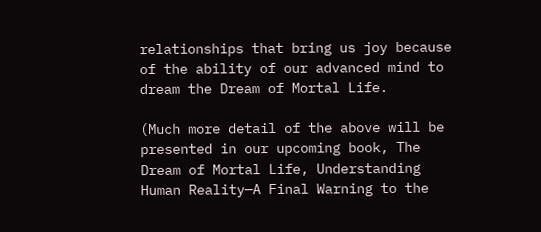relationships that bring us joy because of the ability of our advanced mind to dream the Dream of Mortal Life.

(Much more detail of the above will be presented in our upcoming book, The Dream of Mortal Life, Understanding Human Reality—A Final Warning to the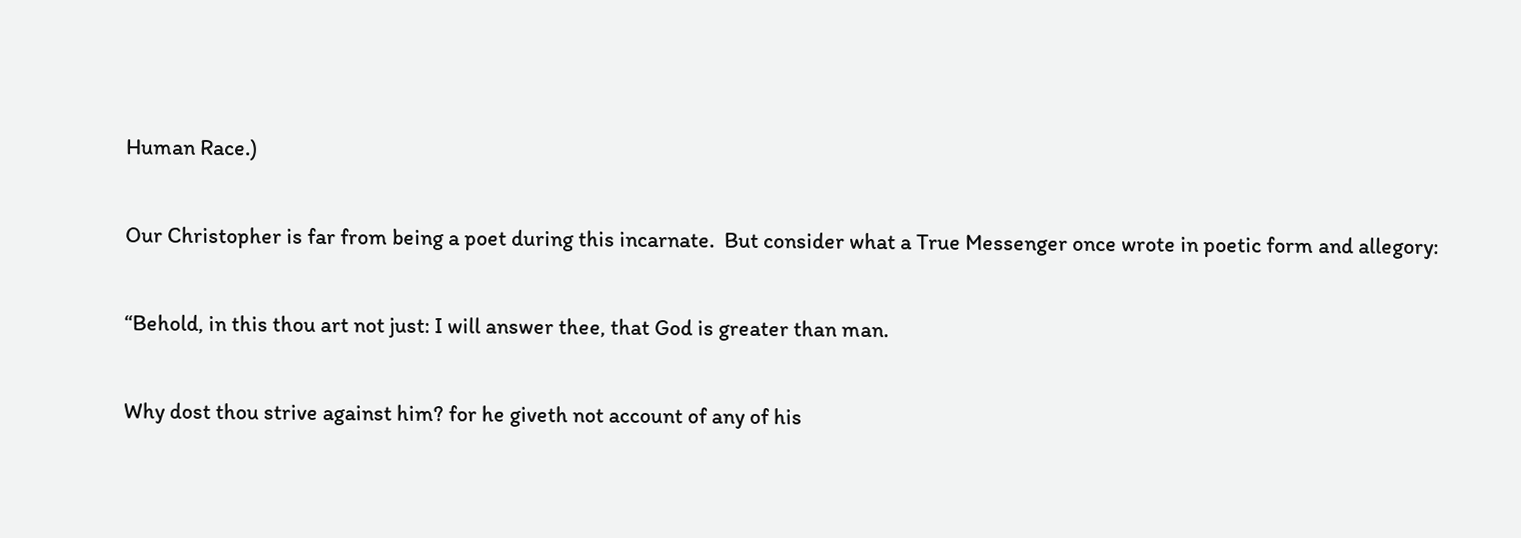Human Race.)

Our Christopher is far from being a poet during this incarnate.  But consider what a True Messenger once wrote in poetic form and allegory:

“Behold, in this thou art not just: I will answer thee, that God is greater than man.

Why dost thou strive against him? for he giveth not account of any of his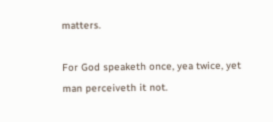matters.

For God speaketh once, yea twice, yet man perceiveth it not.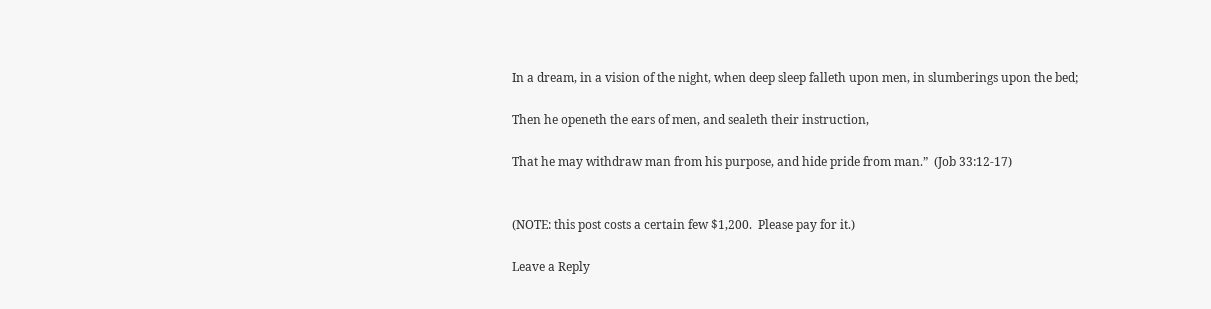In a dream, in a vision of the night, when deep sleep falleth upon men, in slumberings upon the bed;

Then he openeth the ears of men, and sealeth their instruction,

That he may withdraw man from his purpose, and hide pride from man.”  (Job 33:12-17)


(NOTE: this post costs a certain few $1,200.  Please pay for it.)

Leave a Reply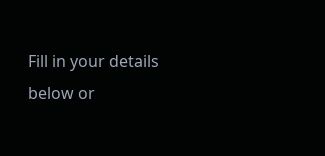Fill in your details below or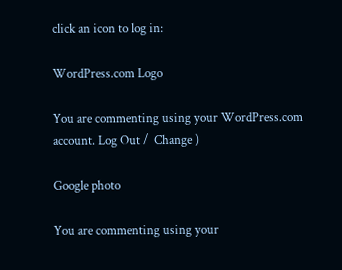click an icon to log in:

WordPress.com Logo

You are commenting using your WordPress.com account. Log Out /  Change )

Google photo

You are commenting using your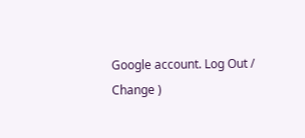Google account. Log Out /  Change )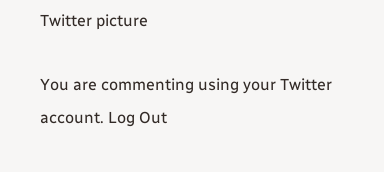Twitter picture

You are commenting using your Twitter account. Log Out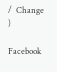/  Change )

Facebook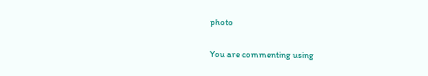photo

You are commenting using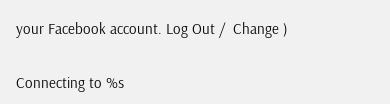your Facebook account. Log Out /  Change )

Connecting to %s